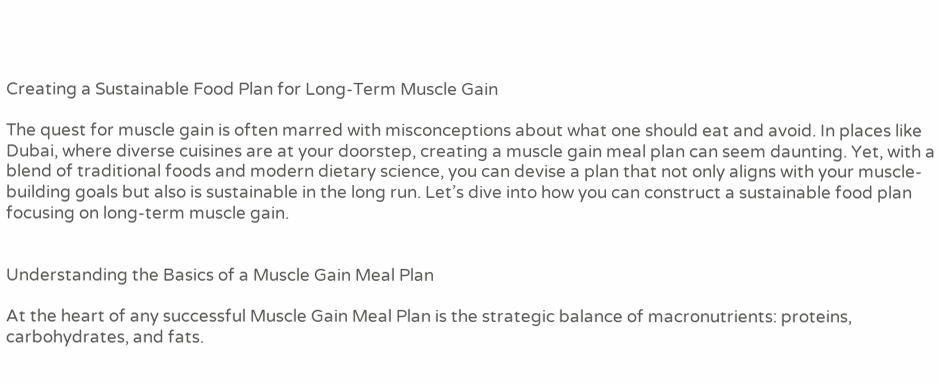Creating a Sustainable Food Plan for Long-Term Muscle Gain

The quest for muscle gain is often marred with misconceptions about what one should eat and avoid. In places like Dubai, where diverse cuisines are at your doorstep, creating a muscle gain meal plan can seem daunting. Yet, with a blend of traditional foods and modern dietary science, you can devise a plan that not only aligns with your muscle-building goals but also is sustainable in the long run. Let’s dive into how you can construct a sustainable food plan focusing on long-term muscle gain.


Understanding the Basics of a Muscle Gain Meal Plan

At the heart of any successful Muscle Gain Meal Plan is the strategic balance of macronutrients: proteins, carbohydrates, and fats.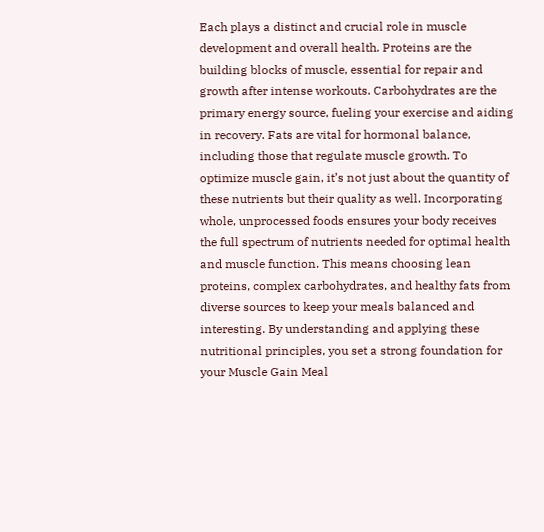Each plays a distinct and crucial role in muscle development and overall health. Proteins are the building blocks of muscle, essential for repair and growth after intense workouts. Carbohydrates are the primary energy source, fueling your exercise and aiding in recovery. Fats are vital for hormonal balance, including those that regulate muscle growth. To optimize muscle gain, it’s not just about the quantity of these nutrients but their quality as well. Incorporating whole, unprocessed foods ensures your body receives the full spectrum of nutrients needed for optimal health and muscle function. This means choosing lean proteins, complex carbohydrates, and healthy fats from diverse sources to keep your meals balanced and interesting. By understanding and applying these nutritional principles, you set a strong foundation for your Muscle Gain Meal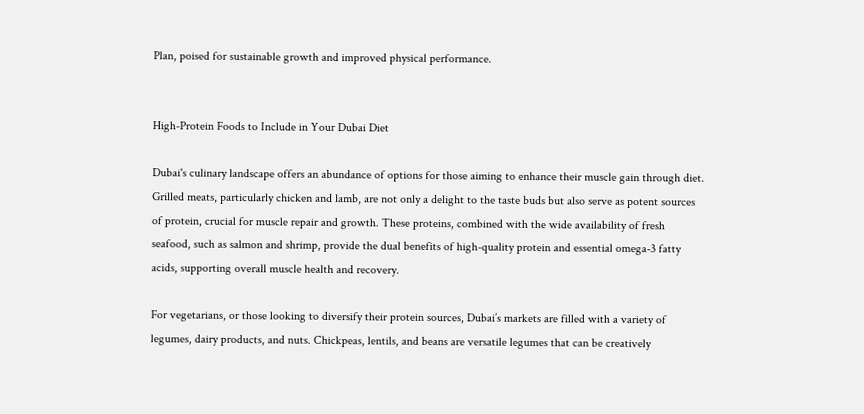Plan, poised for sustainable growth and improved physical performance.


High-Protein Foods to Include in Your Dubai Diet

Dubai's culinary landscape offers an abundance of options for those aiming to enhance their muscle gain through diet. Grilled meats, particularly chicken and lamb, are not only a delight to the taste buds but also serve as potent sources of protein, crucial for muscle repair and growth. These proteins, combined with the wide availability of fresh seafood, such as salmon and shrimp, provide the dual benefits of high-quality protein and essential omega-3 fatty acids, supporting overall muscle health and recovery.

For vegetarians, or those looking to diversify their protein sources, Dubai’s markets are filled with a variety of legumes, dairy products, and nuts. Chickpeas, lentils, and beans are versatile legumes that can be creatively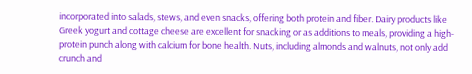incorporated into salads, stews, and even snacks, offering both protein and fiber. Dairy products like Greek yogurt and cottage cheese are excellent for snacking or as additions to meals, providing a high-protein punch along with calcium for bone health. Nuts, including almonds and walnuts, not only add crunch and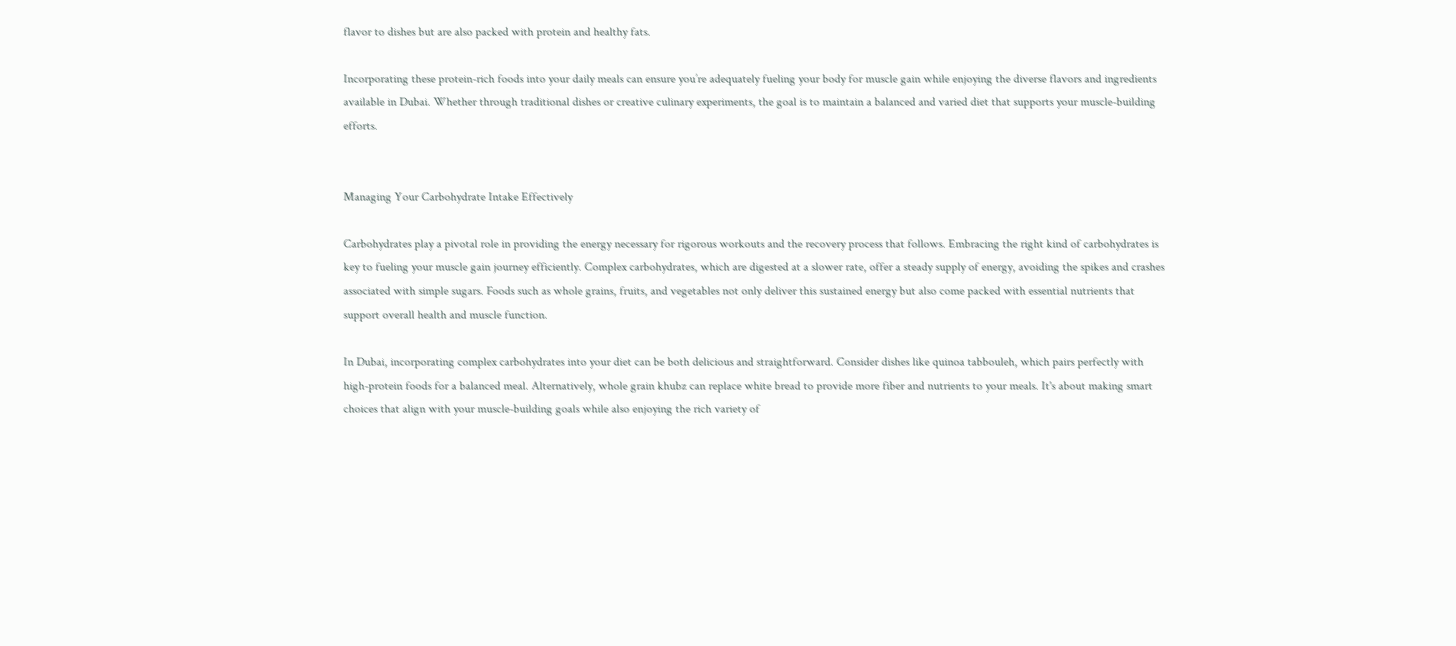flavor to dishes but are also packed with protein and healthy fats.

Incorporating these protein-rich foods into your daily meals can ensure you’re adequately fueling your body for muscle gain while enjoying the diverse flavors and ingredients available in Dubai. Whether through traditional dishes or creative culinary experiments, the goal is to maintain a balanced and varied diet that supports your muscle-building efforts.


Managing Your Carbohydrate Intake Effectively

Carbohydrates play a pivotal role in providing the energy necessary for rigorous workouts and the recovery process that follows. Embracing the right kind of carbohydrates is key to fueling your muscle gain journey efficiently. Complex carbohydrates, which are digested at a slower rate, offer a steady supply of energy, avoiding the spikes and crashes associated with simple sugars. Foods such as whole grains, fruits, and vegetables not only deliver this sustained energy but also come packed with essential nutrients that support overall health and muscle function.

In Dubai, incorporating complex carbohydrates into your diet can be both delicious and straightforward. Consider dishes like quinoa tabbouleh, which pairs perfectly with high-protein foods for a balanced meal. Alternatively, whole grain khubz can replace white bread to provide more fiber and nutrients to your meals. It's about making smart choices that align with your muscle-building goals while also enjoying the rich variety of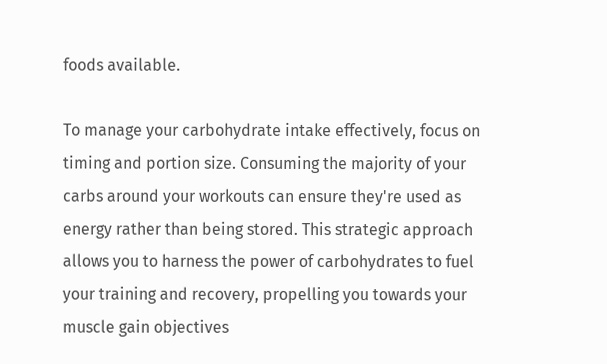foods available.

To manage your carbohydrate intake effectively, focus on timing and portion size. Consuming the majority of your carbs around your workouts can ensure they're used as energy rather than being stored. This strategic approach allows you to harness the power of carbohydrates to fuel your training and recovery, propelling you towards your muscle gain objectives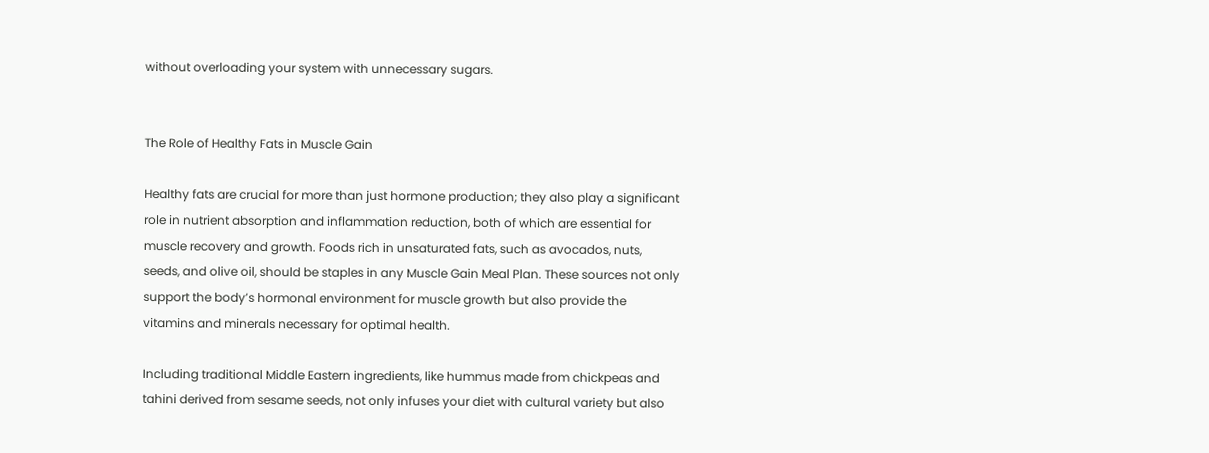without overloading your system with unnecessary sugars.


The Role of Healthy Fats in Muscle Gain

Healthy fats are crucial for more than just hormone production; they also play a significant role in nutrient absorption and inflammation reduction, both of which are essential for muscle recovery and growth. Foods rich in unsaturated fats, such as avocados, nuts, seeds, and olive oil, should be staples in any Muscle Gain Meal Plan. These sources not only support the body’s hormonal environment for muscle growth but also provide the vitamins and minerals necessary for optimal health.

Including traditional Middle Eastern ingredients, like hummus made from chickpeas and tahini derived from sesame seeds, not only infuses your diet with cultural variety but also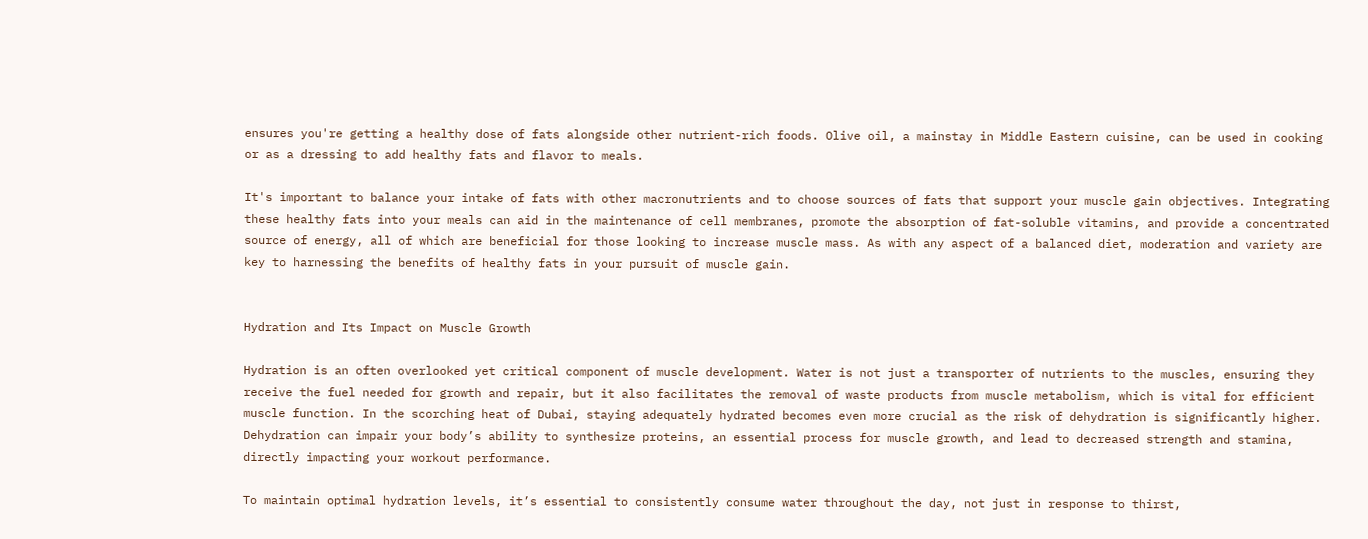ensures you're getting a healthy dose of fats alongside other nutrient-rich foods. Olive oil, a mainstay in Middle Eastern cuisine, can be used in cooking or as a dressing to add healthy fats and flavor to meals.

It's important to balance your intake of fats with other macronutrients and to choose sources of fats that support your muscle gain objectives. Integrating these healthy fats into your meals can aid in the maintenance of cell membranes, promote the absorption of fat-soluble vitamins, and provide a concentrated source of energy, all of which are beneficial for those looking to increase muscle mass. As with any aspect of a balanced diet, moderation and variety are key to harnessing the benefits of healthy fats in your pursuit of muscle gain.


Hydration and Its Impact on Muscle Growth

Hydration is an often overlooked yet critical component of muscle development. Water is not just a transporter of nutrients to the muscles, ensuring they receive the fuel needed for growth and repair, but it also facilitates the removal of waste products from muscle metabolism, which is vital for efficient muscle function. In the scorching heat of Dubai, staying adequately hydrated becomes even more crucial as the risk of dehydration is significantly higher. Dehydration can impair your body’s ability to synthesize proteins, an essential process for muscle growth, and lead to decreased strength and stamina, directly impacting your workout performance.

To maintain optimal hydration levels, it’s essential to consistently consume water throughout the day, not just in response to thirst,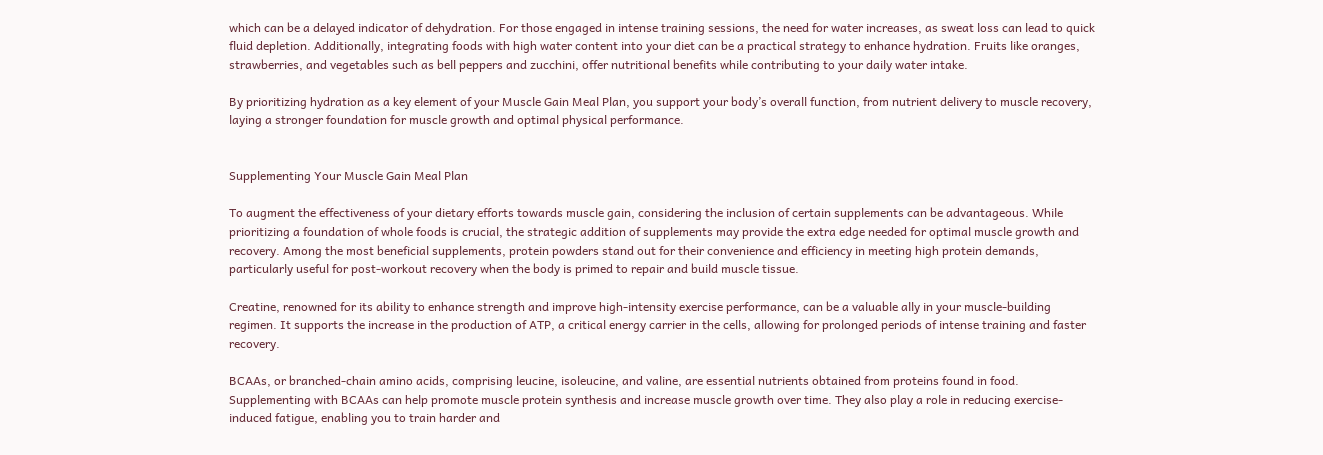which can be a delayed indicator of dehydration. For those engaged in intense training sessions, the need for water increases, as sweat loss can lead to quick fluid depletion. Additionally, integrating foods with high water content into your diet can be a practical strategy to enhance hydration. Fruits like oranges, strawberries, and vegetables such as bell peppers and zucchini, offer nutritional benefits while contributing to your daily water intake.

By prioritizing hydration as a key element of your Muscle Gain Meal Plan, you support your body’s overall function, from nutrient delivery to muscle recovery, laying a stronger foundation for muscle growth and optimal physical performance.


Supplementing Your Muscle Gain Meal Plan

To augment the effectiveness of your dietary efforts towards muscle gain, considering the inclusion of certain supplements can be advantageous. While prioritizing a foundation of whole foods is crucial, the strategic addition of supplements may provide the extra edge needed for optimal muscle growth and recovery. Among the most beneficial supplements, protein powders stand out for their convenience and efficiency in meeting high protein demands, particularly useful for post-workout recovery when the body is primed to repair and build muscle tissue.

Creatine, renowned for its ability to enhance strength and improve high-intensity exercise performance, can be a valuable ally in your muscle-building regimen. It supports the increase in the production of ATP, a critical energy carrier in the cells, allowing for prolonged periods of intense training and faster recovery.

BCAAs, or branched-chain amino acids, comprising leucine, isoleucine, and valine, are essential nutrients obtained from proteins found in food. Supplementing with BCAAs can help promote muscle protein synthesis and increase muscle growth over time. They also play a role in reducing exercise-induced fatigue, enabling you to train harder and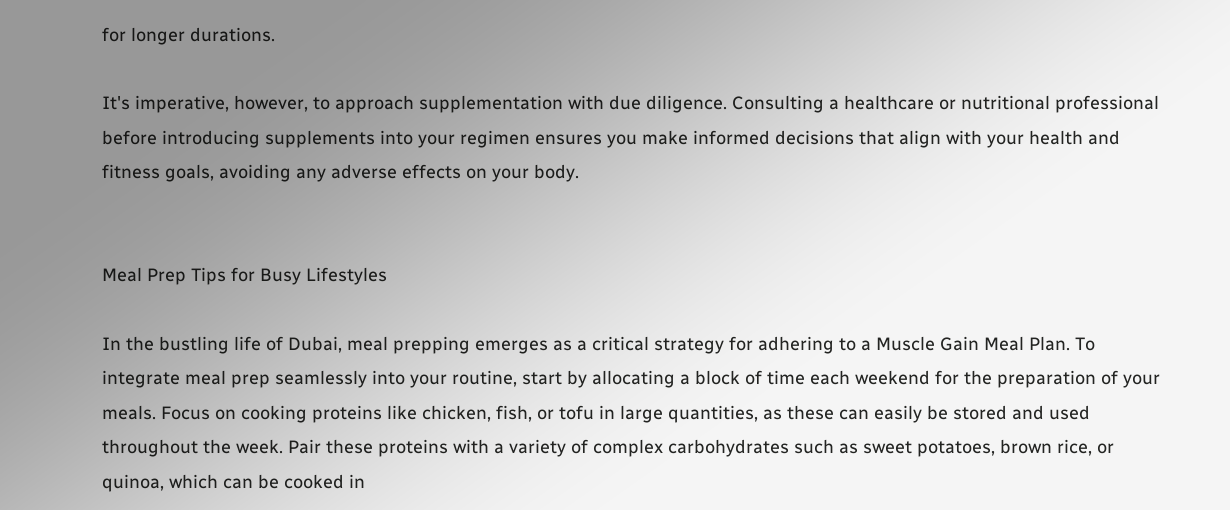for longer durations.

It's imperative, however, to approach supplementation with due diligence. Consulting a healthcare or nutritional professional before introducing supplements into your regimen ensures you make informed decisions that align with your health and fitness goals, avoiding any adverse effects on your body.


Meal Prep Tips for Busy Lifestyles

In the bustling life of Dubai, meal prepping emerges as a critical strategy for adhering to a Muscle Gain Meal Plan. To integrate meal prep seamlessly into your routine, start by allocating a block of time each weekend for the preparation of your meals. Focus on cooking proteins like chicken, fish, or tofu in large quantities, as these can easily be stored and used throughout the week. Pair these proteins with a variety of complex carbohydrates such as sweet potatoes, brown rice, or quinoa, which can be cooked in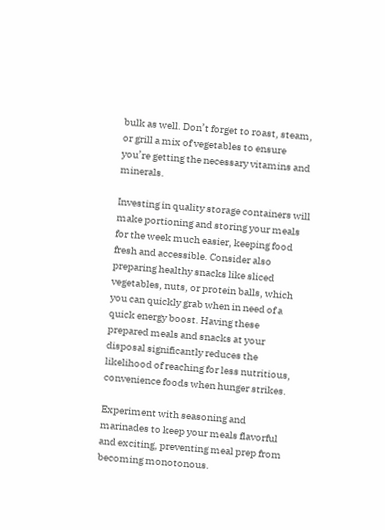bulk as well. Don’t forget to roast, steam, or grill a mix of vegetables to ensure you’re getting the necessary vitamins and minerals.

Investing in quality storage containers will make portioning and storing your meals for the week much easier, keeping food fresh and accessible. Consider also preparing healthy snacks like sliced vegetables, nuts, or protein balls, which you can quickly grab when in need of a quick energy boost. Having these prepared meals and snacks at your disposal significantly reduces the likelihood of reaching for less nutritious, convenience foods when hunger strikes.

Experiment with seasoning and marinades to keep your meals flavorful and exciting, preventing meal prep from becoming monotonous.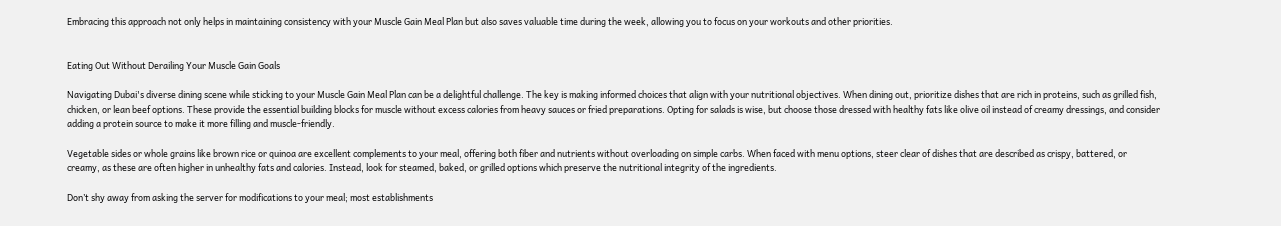Embracing this approach not only helps in maintaining consistency with your Muscle Gain Meal Plan but also saves valuable time during the week, allowing you to focus on your workouts and other priorities.


Eating Out Without Derailing Your Muscle Gain Goals

Navigating Dubai's diverse dining scene while sticking to your Muscle Gain Meal Plan can be a delightful challenge. The key is making informed choices that align with your nutritional objectives. When dining out, prioritize dishes that are rich in proteins, such as grilled fish, chicken, or lean beef options. These provide the essential building blocks for muscle without excess calories from heavy sauces or fried preparations. Opting for salads is wise, but choose those dressed with healthy fats like olive oil instead of creamy dressings, and consider adding a protein source to make it more filling and muscle-friendly.

Vegetable sides or whole grains like brown rice or quinoa are excellent complements to your meal, offering both fiber and nutrients without overloading on simple carbs. When faced with menu options, steer clear of dishes that are described as crispy, battered, or creamy, as these are often higher in unhealthy fats and calories. Instead, look for steamed, baked, or grilled options which preserve the nutritional integrity of the ingredients.

Don’t shy away from asking the server for modifications to your meal; most establishments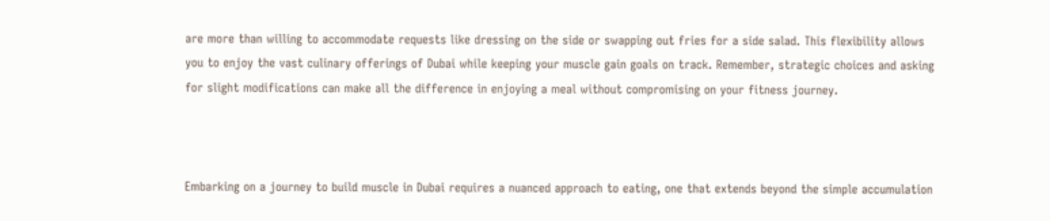are more than willing to accommodate requests like dressing on the side or swapping out fries for a side salad. This flexibility allows you to enjoy the vast culinary offerings of Dubai while keeping your muscle gain goals on track. Remember, strategic choices and asking for slight modifications can make all the difference in enjoying a meal without compromising on your fitness journey.



Embarking on a journey to build muscle in Dubai requires a nuanced approach to eating, one that extends beyond the simple accumulation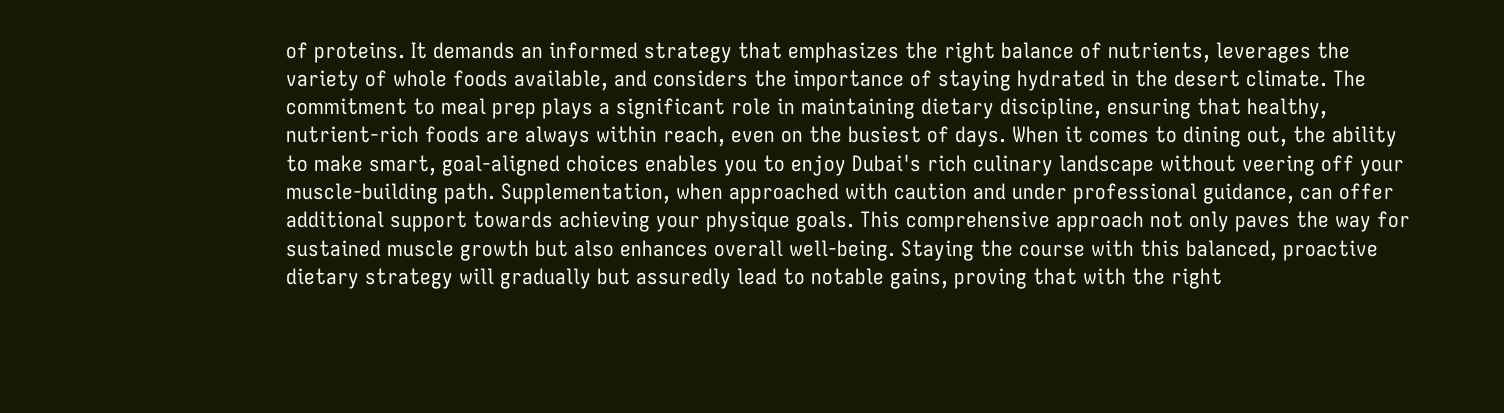of proteins. It demands an informed strategy that emphasizes the right balance of nutrients, leverages the variety of whole foods available, and considers the importance of staying hydrated in the desert climate. The commitment to meal prep plays a significant role in maintaining dietary discipline, ensuring that healthy, nutrient-rich foods are always within reach, even on the busiest of days. When it comes to dining out, the ability to make smart, goal-aligned choices enables you to enjoy Dubai's rich culinary landscape without veering off your muscle-building path. Supplementation, when approached with caution and under professional guidance, can offer additional support towards achieving your physique goals. This comprehensive approach not only paves the way for sustained muscle growth but also enhances overall well-being. Staying the course with this balanced, proactive dietary strategy will gradually but assuredly lead to notable gains, proving that with the right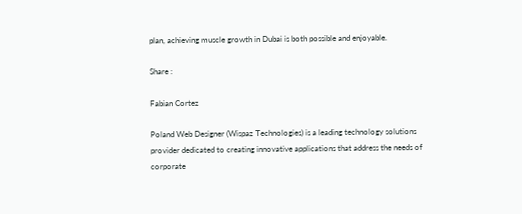plan, achieving muscle growth in Dubai is both possible and enjoyable.

Share :

Fabian Cortez

Poland Web Designer (Wispaz Technologies) is a leading technology solutions provider dedicated to creating innovative applications that address the needs of corporate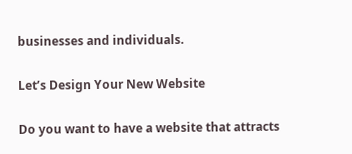businesses and individuals.

Let’s Design Your New Website

Do you want to have a website that attracts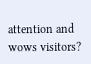attention and wows visitors?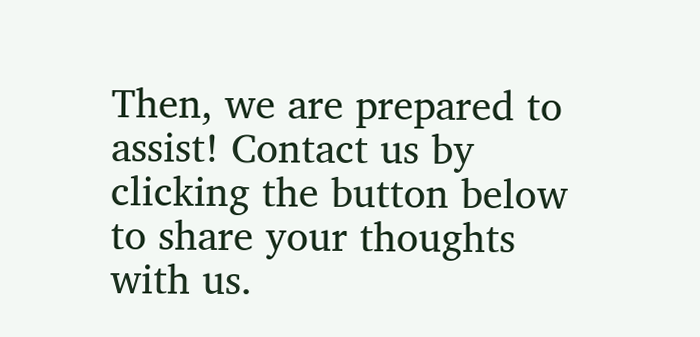Then, we are prepared to assist! Contact us by clicking the button below to share your thoughts with us.